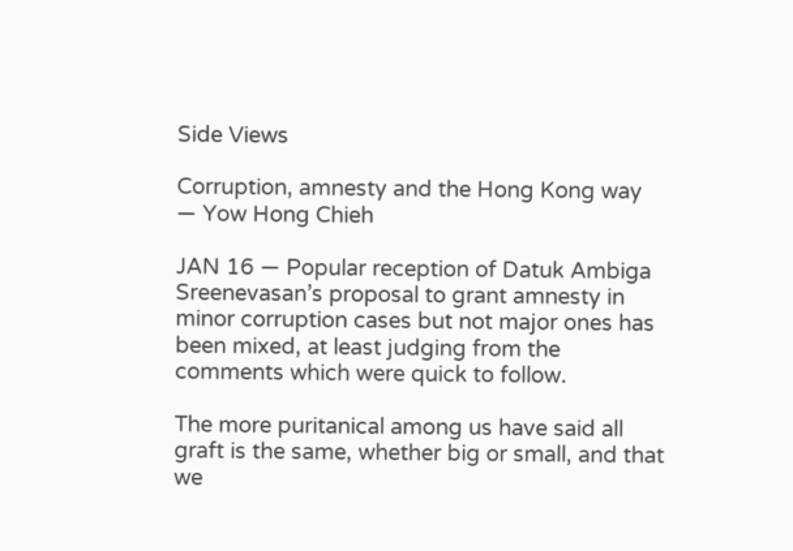Side Views

Corruption, amnesty and the Hong Kong way — Yow Hong Chieh

JAN 16 — Popular reception of Datuk Ambiga Sreenevasan’s proposal to grant amnesty in minor corruption cases but not major ones has been mixed, at least judging from the comments which were quick to follow.

The more puritanical among us have said all graft is the same, whether big or small, and that we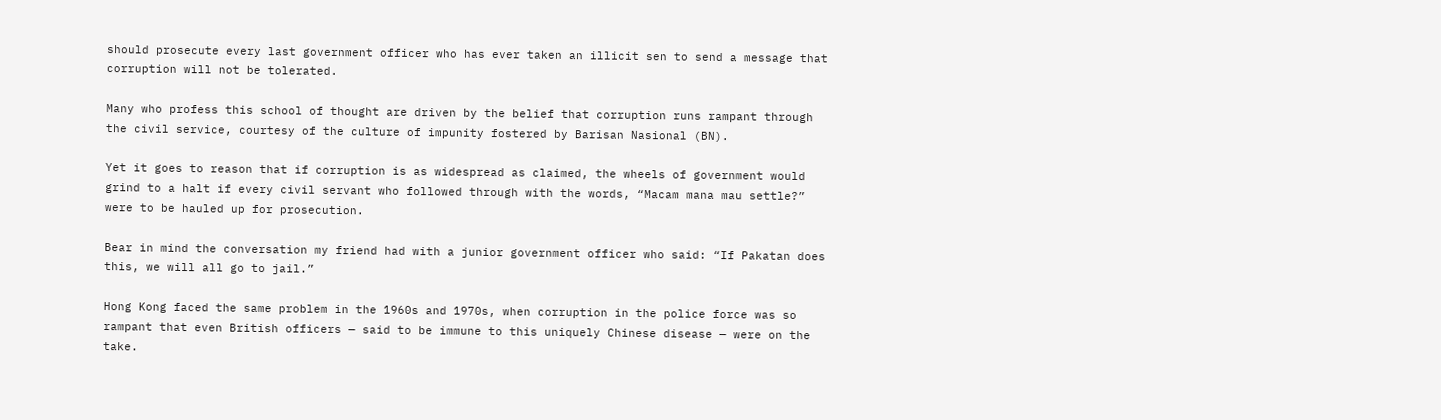should prosecute every last government officer who has ever taken an illicit sen to send a message that corruption will not be tolerated.

Many who profess this school of thought are driven by the belief that corruption runs rampant through the civil service, courtesy of the culture of impunity fostered by Barisan Nasional (BN).

Yet it goes to reason that if corruption is as widespread as claimed, the wheels of government would grind to a halt if every civil servant who followed through with the words, “Macam mana mau settle?” were to be hauled up for prosecution.

Bear in mind the conversation my friend had with a junior government officer who said: “If Pakatan does this, we will all go to jail.”

Hong Kong faced the same problem in the 1960s and 1970s, when corruption in the police force was so rampant that even British officers — said to be immune to this uniquely Chinese disease — were on the take.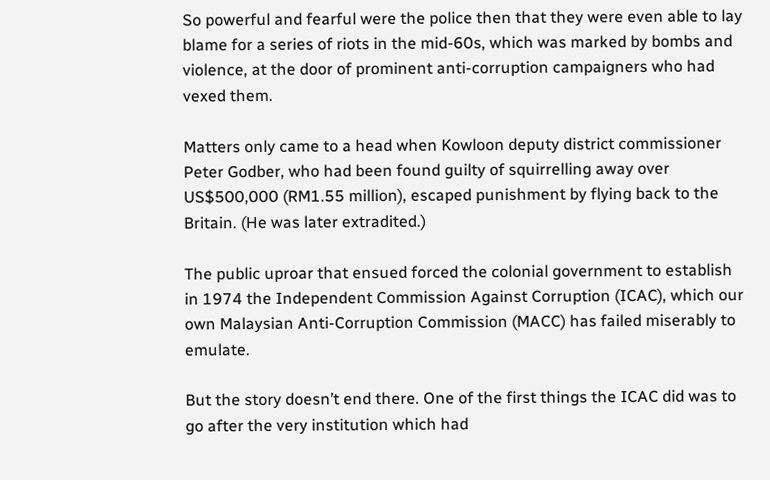So powerful and fearful were the police then that they were even able to lay blame for a series of riots in the mid-60s, which was marked by bombs and violence, at the door of prominent anti-corruption campaigners who had vexed them.

Matters only came to a head when Kowloon deputy district commissioner Peter Godber, who had been found guilty of squirrelling away over US$500,000 (RM1.55 million), escaped punishment by flying back to the Britain. (He was later extradited.)

The public uproar that ensued forced the colonial government to establish in 1974 the Independent Commission Against Corruption (ICAC), which our own Malaysian Anti-Corruption Commission (MACC) has failed miserably to emulate.

But the story doesn’t end there. One of the first things the ICAC did was to go after the very institution which had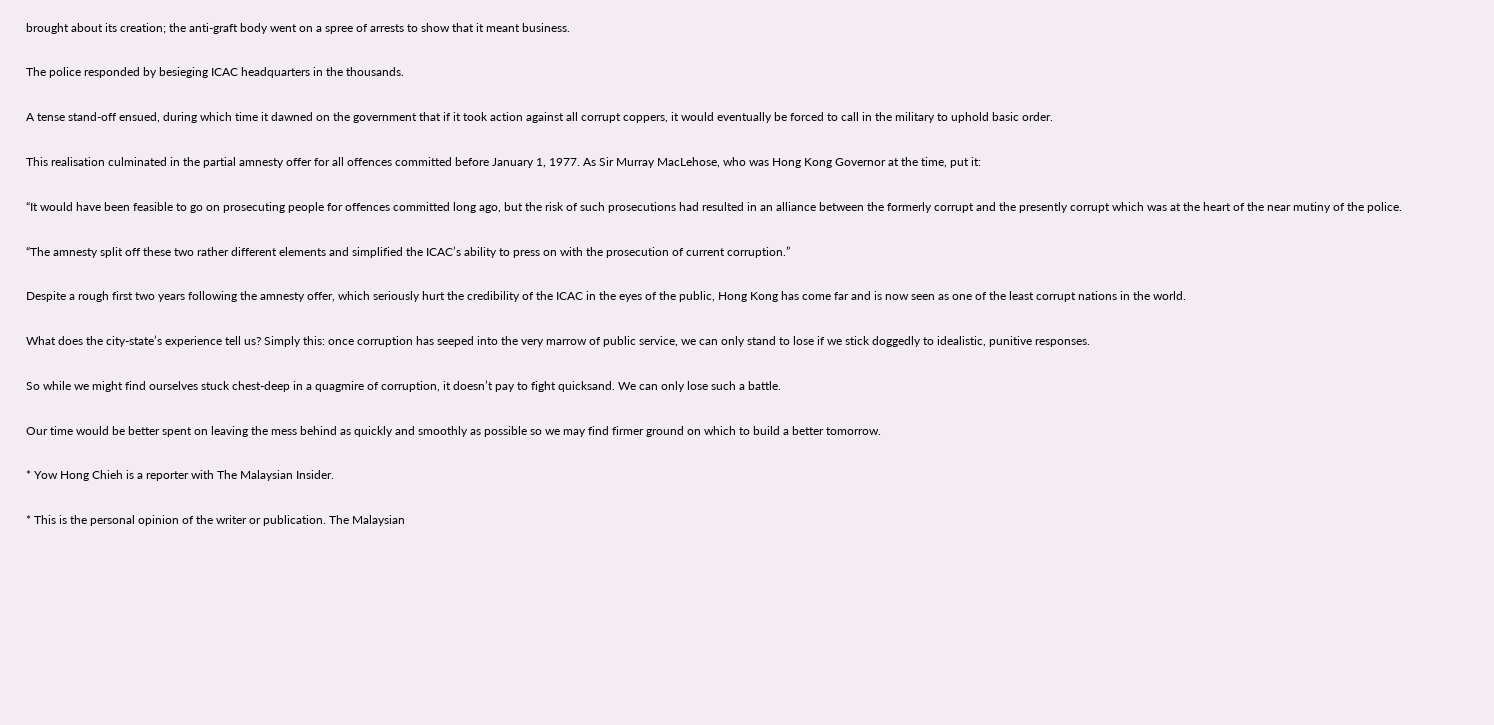brought about its creation; the anti-graft body went on a spree of arrests to show that it meant business.

The police responded by besieging ICAC headquarters in the thousands.

A tense stand-off ensued, during which time it dawned on the government that if it took action against all corrupt coppers, it would eventually be forced to call in the military to uphold basic order.

This realisation culminated in the partial amnesty offer for all offences committed before January 1, 1977. As Sir Murray MacLehose, who was Hong Kong Governor at the time, put it:

“It would have been feasible to go on prosecuting people for offences committed long ago, but the risk of such prosecutions had resulted in an alliance between the formerly corrupt and the presently corrupt which was at the heart of the near mutiny of the police.

“The amnesty split off these two rather different elements and simplified the ICAC’s ability to press on with the prosecution of current corruption.”

Despite a rough first two years following the amnesty offer, which seriously hurt the credibility of the ICAC in the eyes of the public, Hong Kong has come far and is now seen as one of the least corrupt nations in the world.

What does the city-state’s experience tell us? Simply this: once corruption has seeped into the very marrow of public service, we can only stand to lose if we stick doggedly to idealistic, punitive responses.

So while we might find ourselves stuck chest-deep in a quagmire of corruption, it doesn’t pay to fight quicksand. We can only lose such a battle.

Our time would be better spent on leaving the mess behind as quickly and smoothly as possible so we may find firmer ground on which to build a better tomorrow.

* Yow Hong Chieh is a reporter with The Malaysian Insider.

* This is the personal opinion of the writer or publication. The Malaysian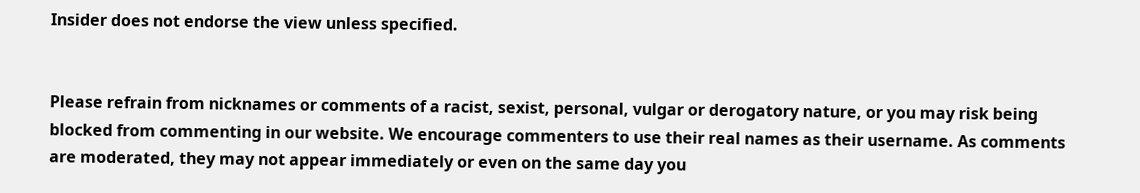Insider does not endorse the view unless specified.


Please refrain from nicknames or comments of a racist, sexist, personal, vulgar or derogatory nature, or you may risk being blocked from commenting in our website. We encourage commenters to use their real names as their username. As comments are moderated, they may not appear immediately or even on the same day you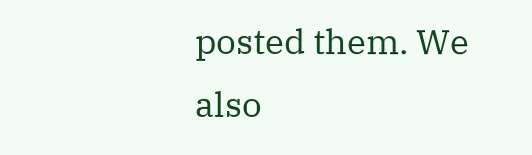posted them. We also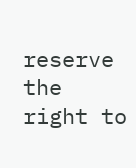reserve the right to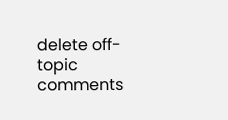delete off-topic comments